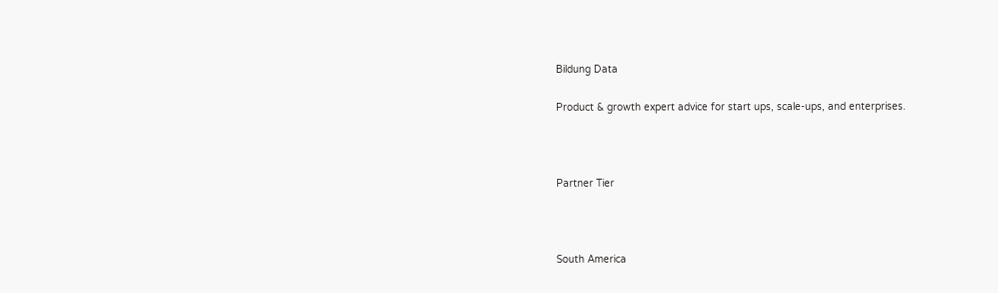Bildung Data

Product & growth expert advice for start ups, scale-ups, and enterprises.



Partner Tier



South America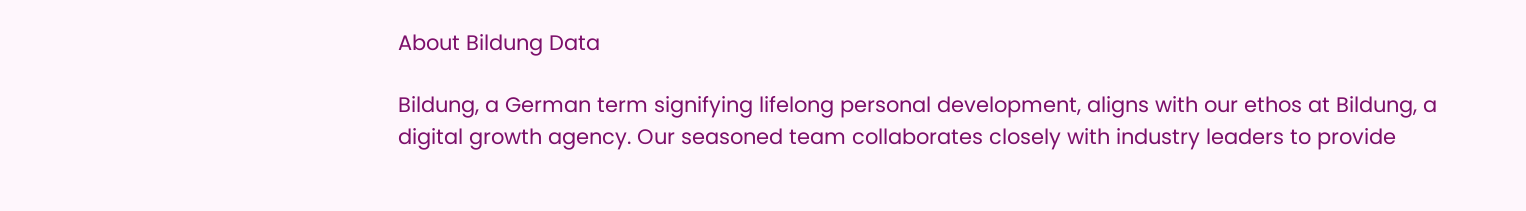About Bildung Data

Bildung, a German term signifying lifelong personal development, aligns with our ethos at Bildung, a digital growth agency. Our seasoned team collaborates closely with industry leaders to provide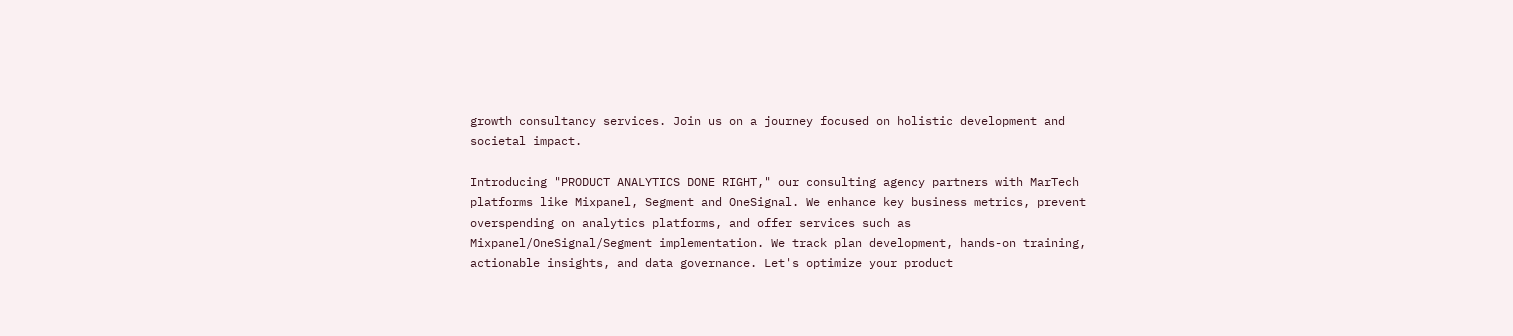growth consultancy services. Join us on a journey focused on holistic development and societal impact.

Introducing "PRODUCT ANALYTICS DONE RIGHT," our consulting agency partners with MarTech platforms like Mixpanel, Segment and OneSignal. We enhance key business metrics, prevent overspending on analytics platforms, and offer services such as Mixpanel/OneSignal/Segment implementation. We track plan development, hands-on training, actionable insights, and data governance. Let's optimize your product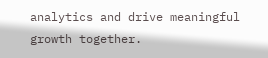analytics and drive meaningful growth together.